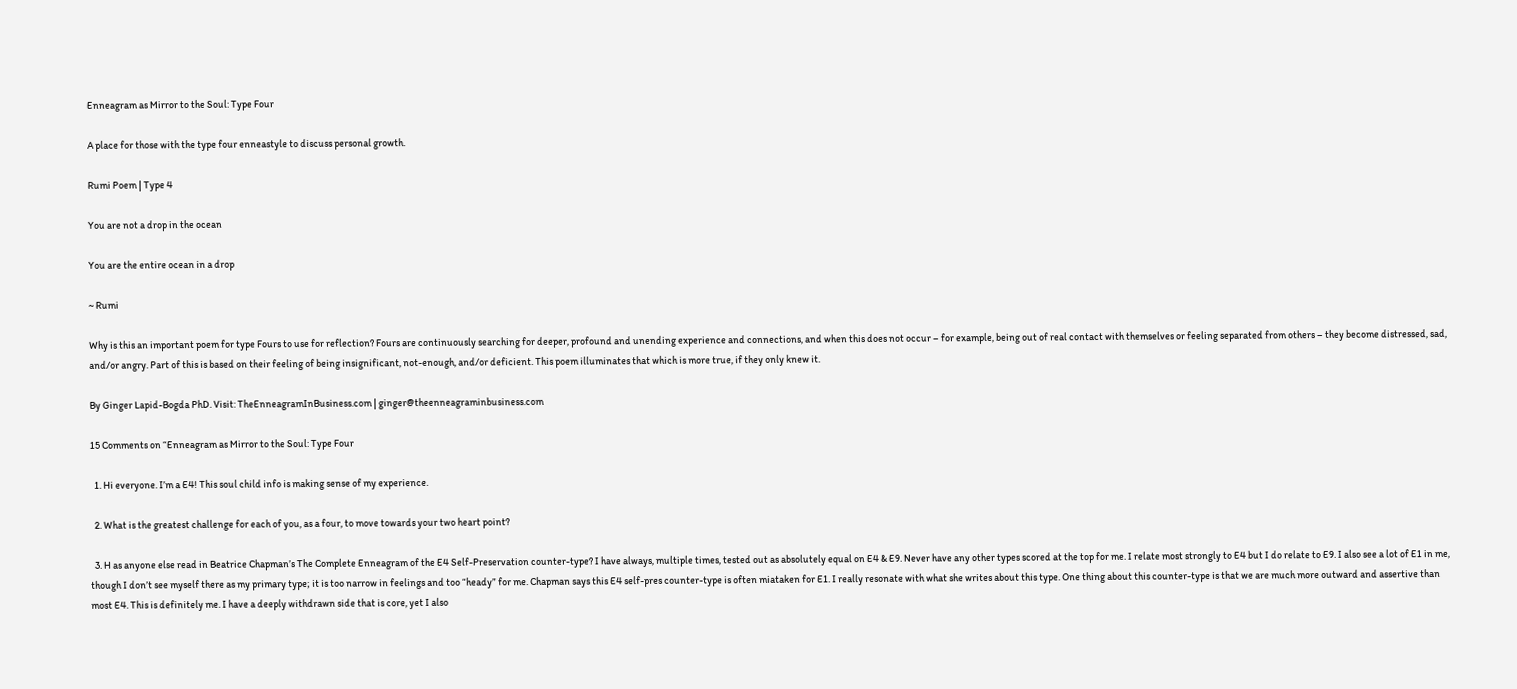Enneagram as Mirror to the Soul: Type Four

A place for those with the type four enneastyle to discuss personal growth.

Rumi Poem | Type 4

You are not a drop in the ocean

You are the entire ocean in a drop

~ Rumi

Why is this an important poem for type Fours to use for reflection? Fours are continuously searching for deeper, profound and unending experience and connections, and when this does not occur – for example, being out of real contact with themselves or feeling separated from others – they become distressed, sad, and/or angry. Part of this is based on their feeling of being insignificant, not-enough, and/or deficient. This poem illuminates that which is more true, if they only knew it.

By Ginger Lapid-Bogda PhD. Visit: TheEnneagramInBusiness.com | ginger@theenneagraminbusiness.com

15 Comments on “Enneagram as Mirror to the Soul: Type Four

  1. Hi everyone. I’m a E4! This soul child info is making sense of my experience.

  2. What is the greatest challenge for each of you, as a four, to move towards your two heart point?

  3. H as anyone else read in Beatrice Chapman’s The Complete Enneagram of the E4 Self-Preservation counter-type? I have always, multiple times, tested out as absolutely equal on E4 & E9. Never have any other types scored at the top for me. I relate most strongly to E4 but I do relate to E9. I also see a lot of E1 in me, though I don’t see myself there as my primary type; it is too narrow in feelings and too “heady” for me. Chapman says this E4 self-pres counter-type is often miataken for E1. I really resonate with what she writes about this type. One thing about this counter-type is that we are much more outward and assertive than most E4. This is definitely me. I have a deeply withdrawn side that is core, yet I also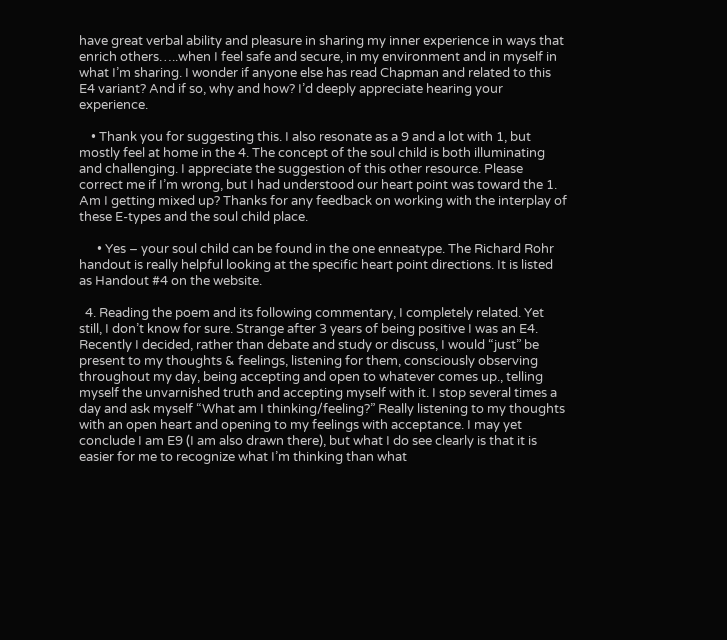have great verbal ability and pleasure in sharing my inner experience in ways that enrich others…..when I feel safe and secure, in my environment and in myself in what I’m sharing. I wonder if anyone else has read Chapman and related to this E4 variant? And if so, why and how? I’d deeply appreciate hearing your experience.

    • Thank you for suggesting this. I also resonate as a 9 and a lot with 1, but mostly feel at home in the 4. The concept of the soul child is both illuminating and challenging. I appreciate the suggestion of this other resource. Please correct me if I’m wrong, but I had understood our heart point was toward the 1. Am I getting mixed up? Thanks for any feedback on working with the interplay of these E-types and the soul child place.

      • Yes – your soul child can be found in the one enneatype. The Richard Rohr handout is really helpful looking at the specific heart point directions. It is listed as Handout #4 on the website.

  4. Reading the poem and its following commentary, I completely related. Yet still, I don’t know for sure. Strange after 3 years of being positive I was an E4. Recently I decided, rather than debate and study or discuss, I would “just” be present to my thoughts & feelings, listening for them, consciously observing throughout my day, being accepting and open to whatever comes up., telling myself the unvarnished truth and accepting myself with it. I stop several times a day and ask myself “What am I thinking/feeling?” Really listening to my thoughts with an open heart and opening to my feelings with acceptance. I may yet conclude I am E9 (I am also drawn there), but what I do see clearly is that it is easier for me to recognize what I’m thinking than what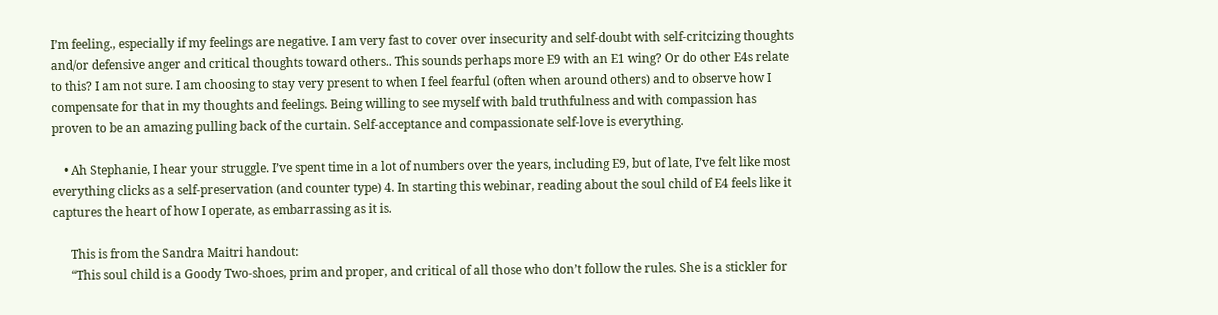I’m feeling., especially if my feelings are negative. I am very fast to cover over insecurity and self-doubt with self-critcizing thoughts and/or defensive anger and critical thoughts toward others.. This sounds perhaps more E9 with an E1 wing? Or do other E4s relate to this? I am not sure. I am choosing to stay very present to when I feel fearful (often when around others) and to observe how I compensate for that in my thoughts and feelings. Being willing to see myself with bald truthfulness and with compassion has proven to be an amazing pulling back of the curtain. Self-acceptance and compassionate self-love is everything.

    • Ah Stephanie, I hear your struggle. I’ve spent time in a lot of numbers over the years, including E9, but of late, I’ve felt like most everything clicks as a self-preservation (and counter type) 4. In starting this webinar, reading about the soul child of E4 feels like it captures the heart of how I operate, as embarrassing as it is.

      This is from the Sandra Maitri handout:
      “This soul child is a Goody Two-shoes, prim and proper, and critical of all those who don’t follow the rules. She is a stickler for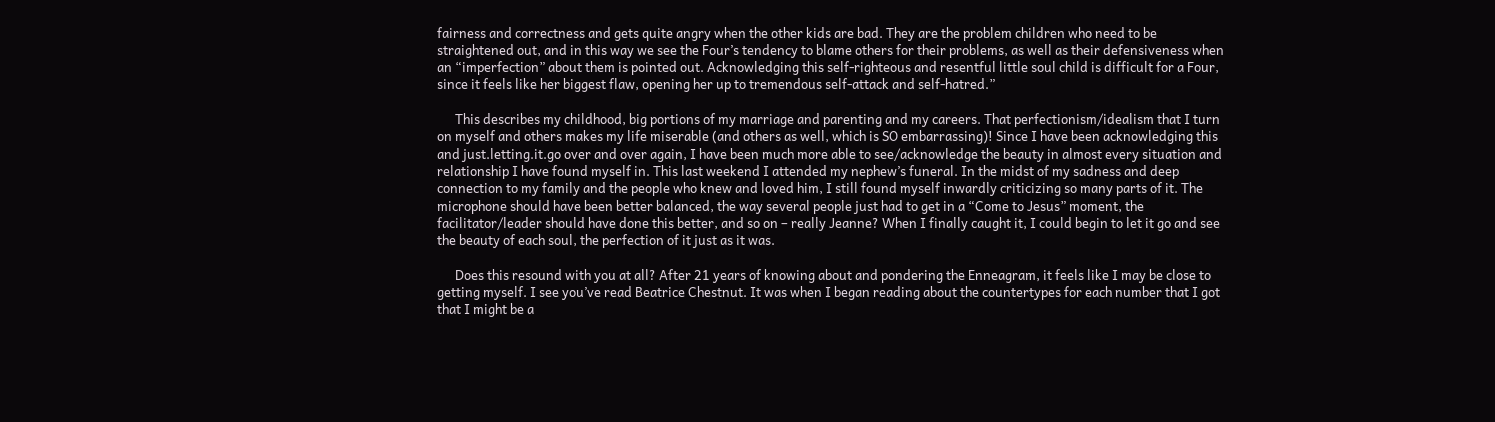fairness and correctness and gets quite angry when the other kids are bad. They are the problem children who need to be straightened out, and in this way we see the Four’s tendency to blame others for their problems, as well as their defensiveness when an “imperfection” about them is pointed out. Acknowledging this self-righteous and resentful little soul child is difficult for a Four, since it feels like her biggest flaw, opening her up to tremendous self-attack and self-hatred.”

      This describes my childhood, big portions of my marriage and parenting and my careers. That perfectionism/idealism that I turn on myself and others makes my life miserable (and others as well, which is SO embarrassing)! Since I have been acknowledging this and just.letting.it.go over and over again, I have been much more able to see/acknowledge the beauty in almost every situation and relationship I have found myself in. This last weekend I attended my nephew’s funeral. In the midst of my sadness and deep connection to my family and the people who knew and loved him, I still found myself inwardly criticizing so many parts of it. The microphone should have been better balanced, the way several people just had to get in a “Come to Jesus” moment, the facilitator/leader should have done this better, and so on – really Jeanne? When I finally caught it, I could begin to let it go and see the beauty of each soul, the perfection of it just as it was.

      Does this resound with you at all? After 21 years of knowing about and pondering the Enneagram, it feels like I may be close to getting myself. I see you’ve read Beatrice Chestnut. It was when I began reading about the countertypes for each number that I got that I might be a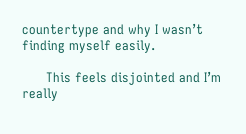countertype and why I wasn’t finding myself easily.

      This feels disjointed and I’m really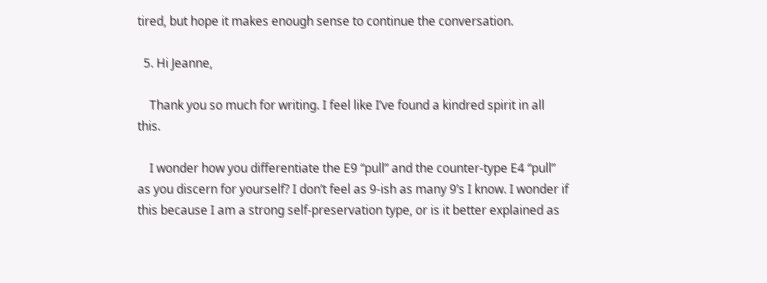tired, but hope it makes enough sense to continue the conversation.

  5. Hi Jeanne,

    Thank you so much for writing. I feel like I’ve found a kindred spirit in all this.

    I wonder how you differentiate the E9 “pull” and the counter-type E4 “pull” as you discern for yourself? I don’t feel as 9-ish as many 9’s I know. I wonder if this because I am a strong self-preservation type, or is it better explained as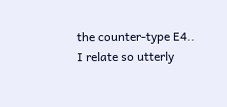the counter-type E4.. I relate so utterly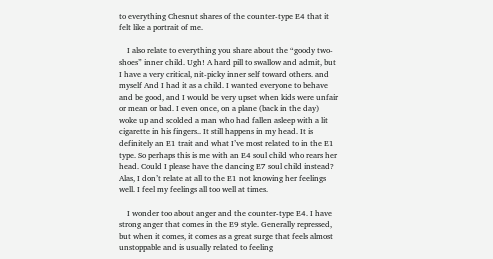to everything Chesnut shares of the counter-type E4 that it felt like a portrait of me.

    I also relate to everything you share about the “goody two-shoes” inner child. Ugh! A hard pill to swallow and admit, but I have a very critical, nit-picky inner self toward others. and myself And I had it as a child. I wanted everyone to behave and be good, and I would be very upset when kids were unfair or mean or bad. I even once, on a plane (back in the day) woke up and scolded a man who had fallen asleep with a lit cigarette in his fingers.. It still happens in my head. It is definitely an E1 trait and what I’ve most related to in the E1 type. So perhaps this is me with an E4 soul child who rears her head. Could I please have the dancing E7 soul child instead? Alas, I don’t relate at all to the E1 not knowing her feelings well. I feel my feelings all too well at times.

    I wonder too about anger and the counter-type E4. I have strong anger that comes in the E9 style. Generally repressed, but when it comes, it comes as a great surge that feels almost unstoppable and is usually related to feeling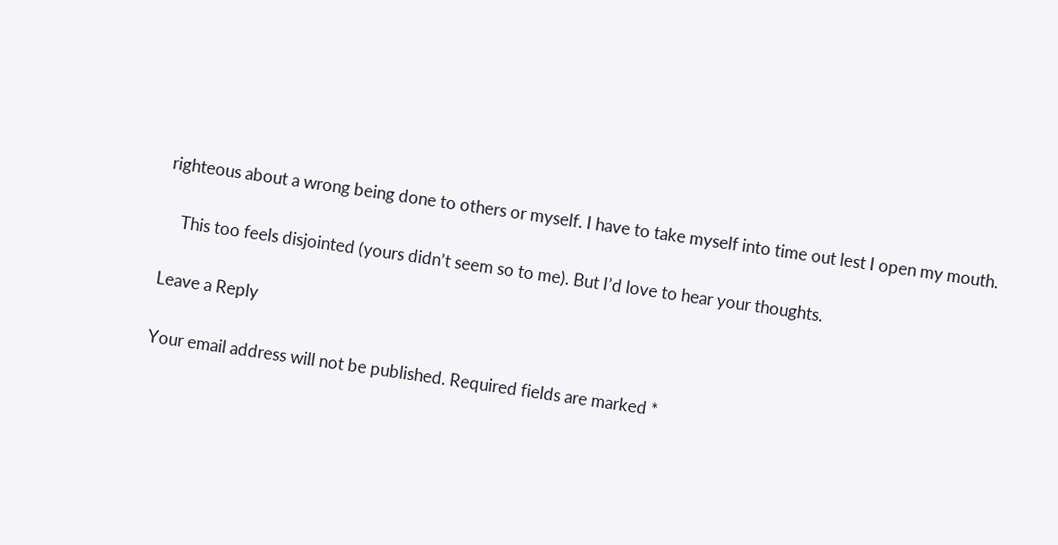righteous about a wrong being done to others or myself. I have to take myself into time out lest I open my mouth.

    This too feels disjointed (yours didn’t seem so to me). But I’d love to hear your thoughts.

Leave a Reply

Your email address will not be published. Required fields are marked *